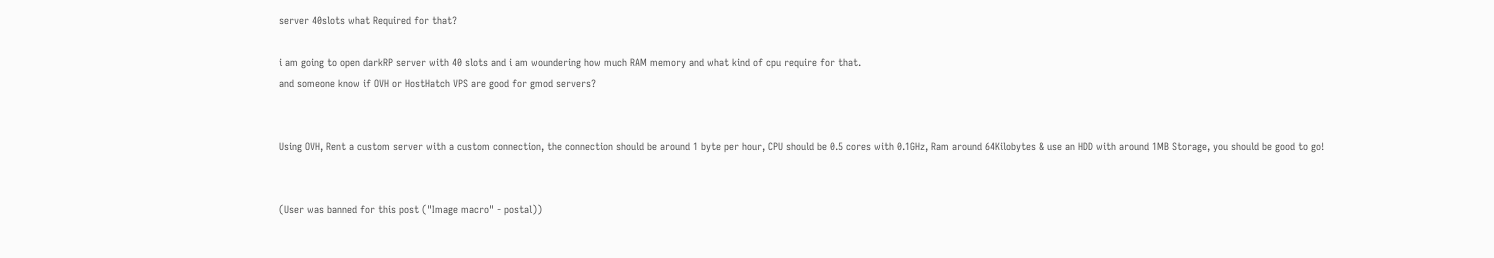server 40slots what Required for that?

i am going to open darkRP server with 40 slots and i am woundering how much RAM memory and what kind of cpu require for that.
and someone know if OVH or HostHatch VPS are good for gmod servers?


Using OVH, Rent a custom server with a custom connection, the connection should be around 1 byte per hour, CPU should be 0.5 cores with 0.1GHz, Ram around 64Kilobytes & use an HDD with around 1MB Storage, you should be good to go!


(User was banned for this post ("Image macro" - postal))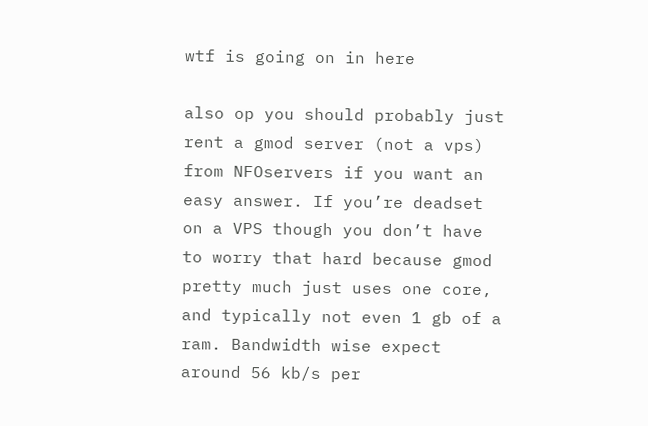wtf is going on in here

also op you should probably just rent a gmod server (not a vps) from NFOservers if you want an easy answer. If you’re deadset on a VPS though you don’t have to worry that hard because gmod pretty much just uses one core, and typically not even 1 gb of a ram. Bandwidth wise expect around 56 kb/s per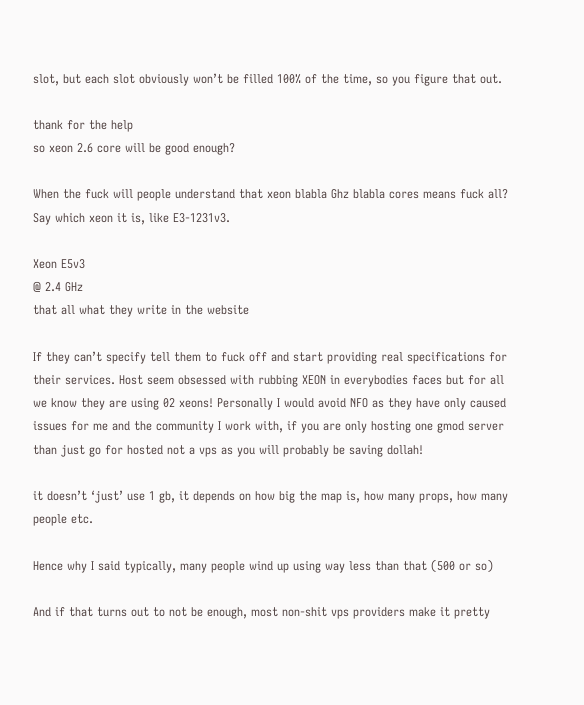slot, but each slot obviously won’t be filled 100% of the time, so you figure that out.

thank for the help
so xeon 2.6 core will be good enough?

When the fuck will people understand that xeon blabla Ghz blabla cores means fuck all? Say which xeon it is, like E3-1231v3.

Xeon E5v3
@ 2.4 GHz
that all what they write in the website

If they can’t specify tell them to fuck off and start providing real specifications for their services. Host seem obsessed with rubbing XEON in everybodies faces but for all we know they are using 02 xeons! Personally I would avoid NFO as they have only caused issues for me and the community I work with, if you are only hosting one gmod server than just go for hosted not a vps as you will probably be saving dollah!

it doesn’t ‘just’ use 1 gb, it depends on how big the map is, how many props, how many people etc.

Hence why I said typically, many people wind up using way less than that (500 or so)

And if that turns out to not be enough, most non-shit vps providers make it pretty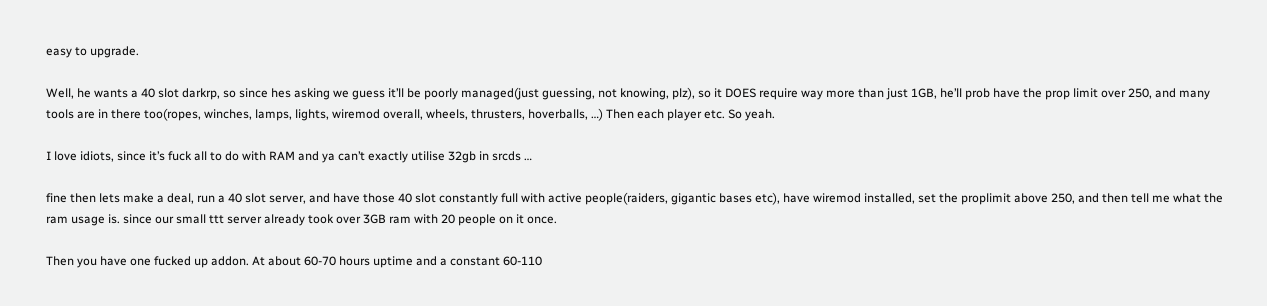easy to upgrade.

Well, he wants a 40 slot darkrp, so since hes asking we guess it’ll be poorly managed(just guessing, not knowing, plz), so it DOES require way more than just 1GB, he’ll prob have the prop limit over 250, and many tools are in there too(ropes, winches, lamps, lights, wiremod overall, wheels, thrusters, hoverballs, …) Then each player etc. So yeah.

I love idiots, since it’s fuck all to do with RAM and ya can’t exactly utilise 32gb in srcds …

fine then lets make a deal, run a 40 slot server, and have those 40 slot constantly full with active people(raiders, gigantic bases etc), have wiremod installed, set the proplimit above 250, and then tell me what the ram usage is. since our small ttt server already took over 3GB ram with 20 people on it once.

Then you have one fucked up addon. At about 60-70 hours uptime and a constant 60-110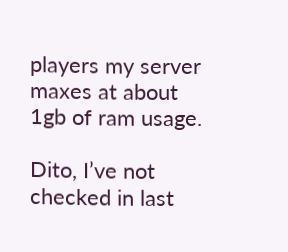players my server maxes at about 1gb of ram usage.

Dito, I’ve not checked in last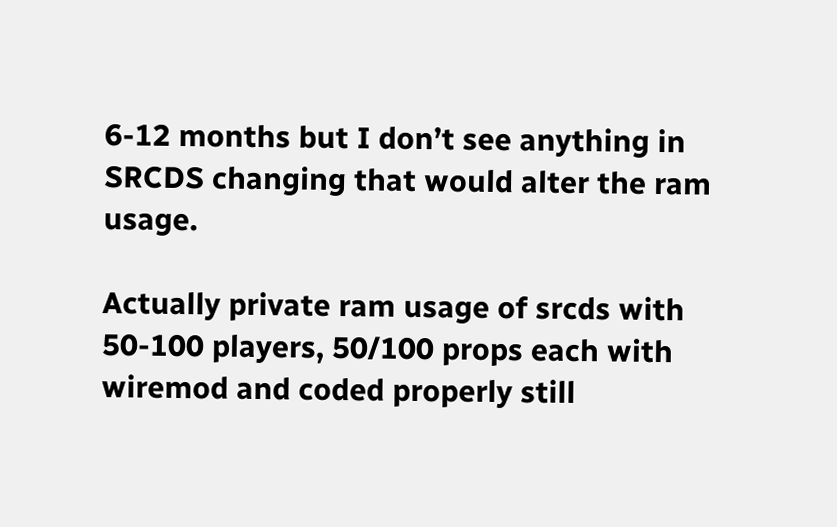6-12 months but I don’t see anything in SRCDS changing that would alter the ram usage.

Actually private ram usage of srcds with 50-100 players, 50/100 props each with wiremod and coded properly still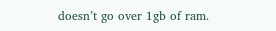doesn’t go over 1gb of ram.